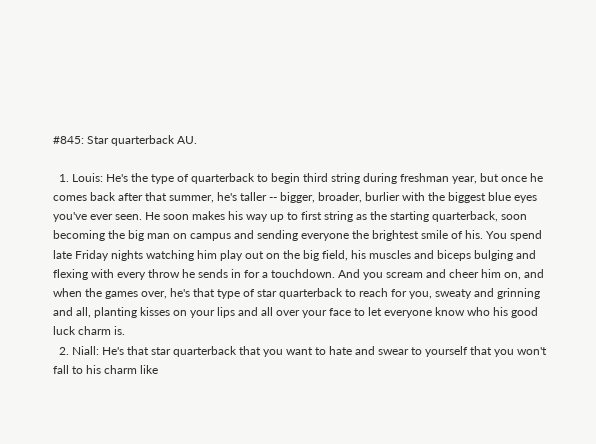#845: Star quarterback AU.

  1. Louis: He's the type of quarterback to begin third string during freshman year, but once he comes back after that summer, he's taller -- bigger, broader, burlier with the biggest blue eyes you've ever seen. He soon makes his way up to first string as the starting quarterback, soon becoming the big man on campus and sending everyone the brightest smile of his. You spend late Friday nights watching him play out on the big field, his muscles and biceps bulging and flexing with every throw he sends in for a touchdown. And you scream and cheer him on, and when the games over, he's that type of star quarterback to reach for you, sweaty and grinning and all, planting kisses on your lips and all over your face to let everyone know who his good luck charm is.
  2. Niall: He's that star quarterback that you want to hate and swear to yourself that you won't fall to his charm like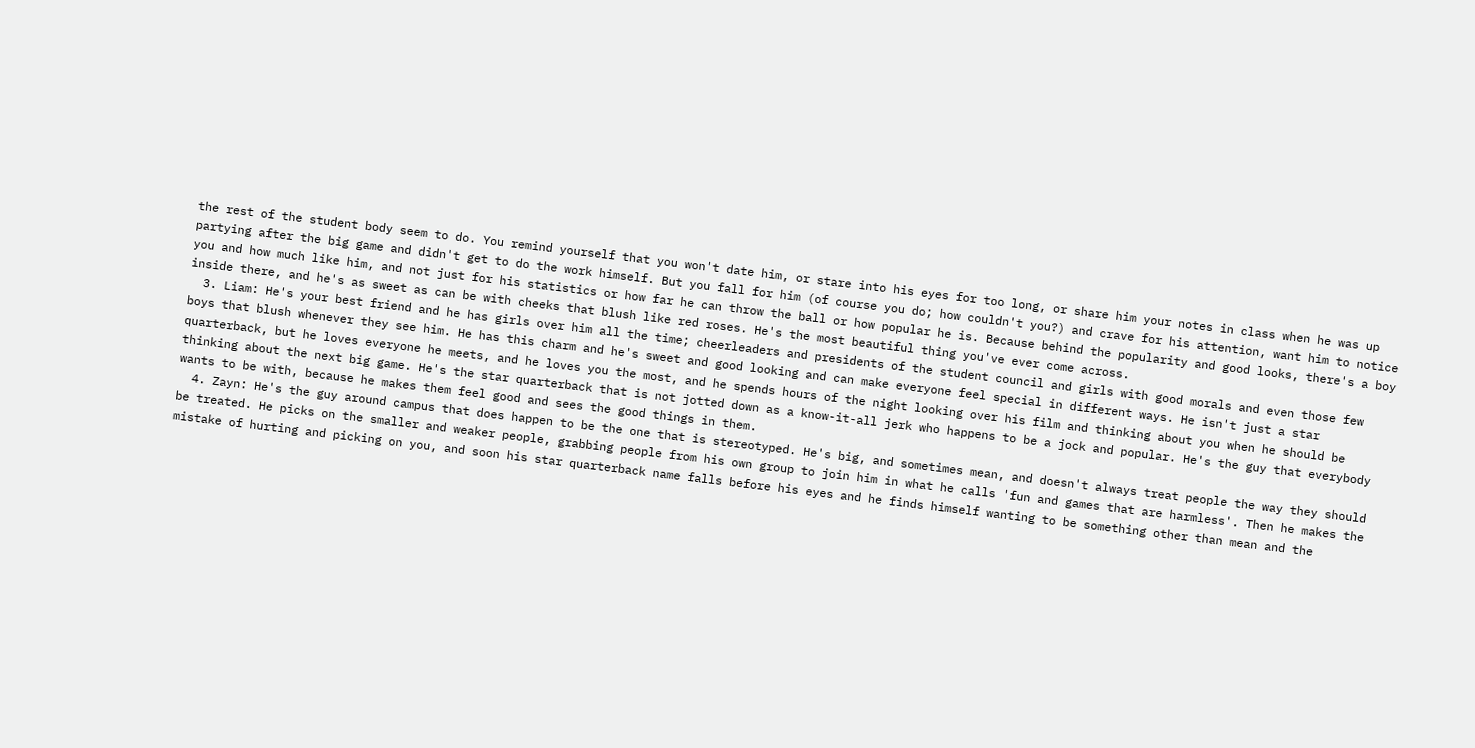the rest of the student body seem to do. You remind yourself that you won't date him, or stare into his eyes for too long, or share him your notes in class when he was up partying after the big game and didn't get to do the work himself. But you fall for him (of course you do; how couldn't you?) and crave for his attention, want him to notice you and how much like him, and not just for his statistics or how far he can throw the ball or how popular he is. Because behind the popularity and good looks, there's a boy inside there, and he's as sweet as can be with cheeks that blush like red roses. He's the most beautiful thing you've ever come across.
  3. Liam: He's your best friend and he has girls over him all the time; cheerleaders and presidents of the student council and girls with good morals and even those few boys that blush whenever they see him. He has this charm and he's sweet and good looking and can make everyone feel special in different ways. He isn't just a star quarterback, but he loves everyone he meets, and he loves you the most, and he spends hours of the night looking over his film and thinking about you when he should be thinking about the next big game. He's the star quarterback that is not jotted down as a know-it-all jerk who happens to be a jock and popular. He's the guy that everybody wants to be with, because he makes them feel good and sees the good things in them.
  4. Zayn: He's the guy around campus that does happen to be the one that is stereotyped. He's big, and sometimes mean, and doesn't always treat people the way they should be treated. He picks on the smaller and weaker people, grabbing people from his own group to join him in what he calls 'fun and games that are harmless'. Then he makes the mistake of hurting and picking on you, and soon his star quarterback name falls before his eyes and he finds himself wanting to be something other than mean and the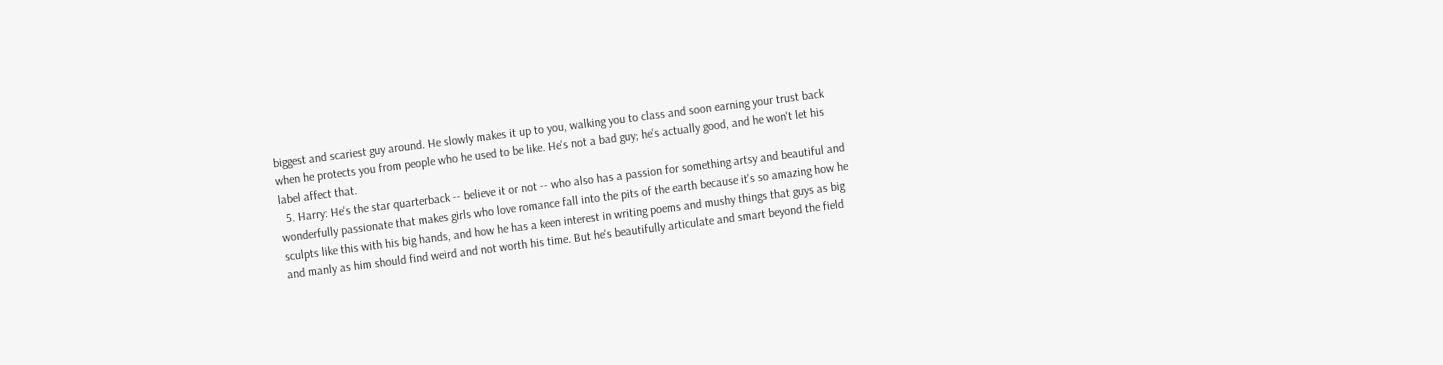biggest and scariest guy around. He slowly makes it up to you, walking you to class and soon earning your trust back when he protects you from people who he used to be like. He's not a bad guy; he's actually good, and he won't let his label affect that.
  5. Harry: He's the star quarterback -- believe it or not -- who also has a passion for something artsy and beautiful and wonderfully passionate that makes girls who love romance fall into the pits of the earth because it's so amazing how he sculpts like this with his big hands, and how he has a keen interest in writing poems and mushy things that guys as big and manly as him should find weird and not worth his time. But he's beautifully articulate and smart beyond the field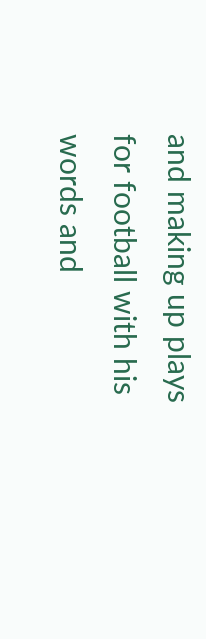and making up plays for football with his words and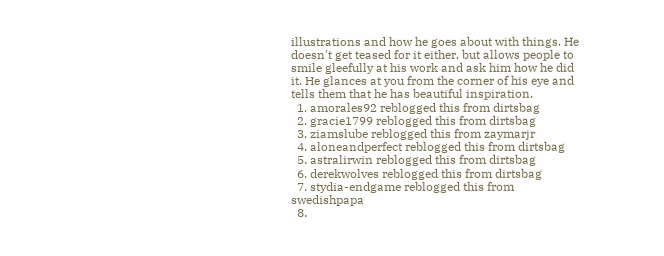illustrations and how he goes about with things. He doesn't get teased for it either, but allows people to smile gleefully at his work and ask him how he did it. He glances at you from the corner of his eye and tells them that he has beautiful inspiration.
  1. amorales92 reblogged this from dirtsbag
  2. gracie1799 reblogged this from dirtsbag
  3. ziamslube reblogged this from zaymarjr
  4. aloneandperfect reblogged this from dirtsbag
  5. astralirwin reblogged this from dirtsbag
  6. derekwolves reblogged this from dirtsbag
  7. stydia-endgame reblogged this from swedishpapa
  8.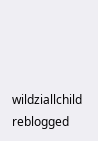wildziallchild reblogged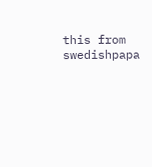this from swedishpapa